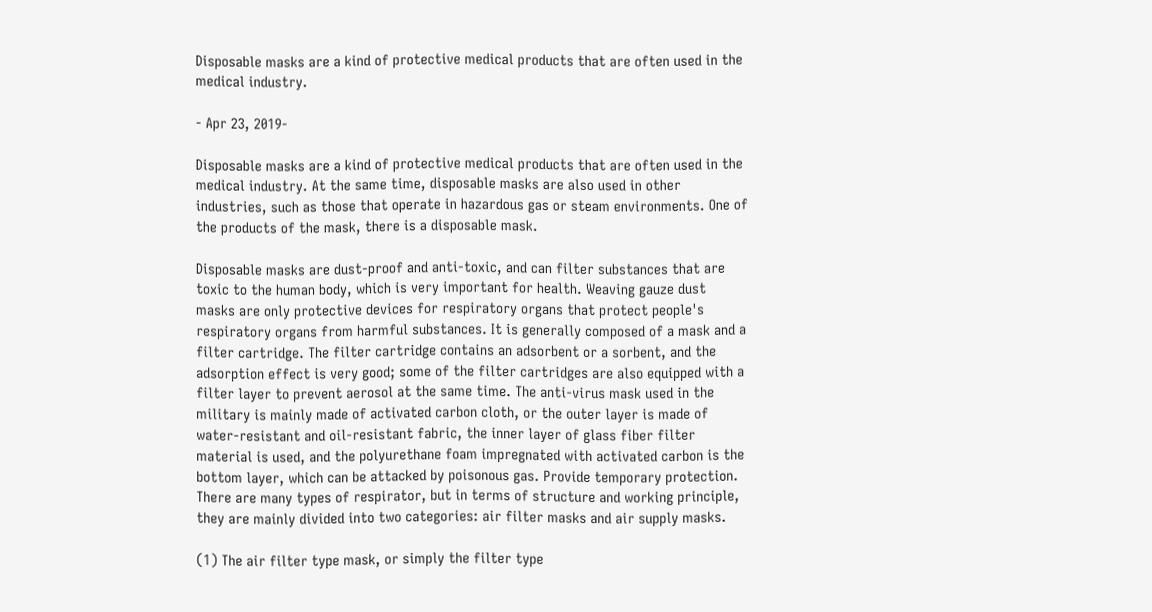Disposable masks are a kind of protective medical products that are often used in the medical industry.

- Apr 23, 2019-

Disposable masks are a kind of protective medical products that are often used in the medical industry. At the same time, disposable masks are also used in other industries, such as those that operate in hazardous gas or steam environments. One of the products of the mask, there is a disposable mask.

Disposable masks are dust-proof and anti-toxic, and can filter substances that are toxic to the human body, which is very important for health. Weaving gauze dust masks are only protective devices for respiratory organs that protect people's respiratory organs from harmful substances. It is generally composed of a mask and a filter cartridge. The filter cartridge contains an adsorbent or a sorbent, and the adsorption effect is very good; some of the filter cartridges are also equipped with a filter layer to prevent aerosol at the same time. The anti-virus mask used in the military is mainly made of activated carbon cloth, or the outer layer is made of water-resistant and oil-resistant fabric, the inner layer of glass fiber filter material is used, and the polyurethane foam impregnated with activated carbon is the bottom layer, which can be attacked by poisonous gas. Provide temporary protection. There are many types of respirator, but in terms of structure and working principle, they are mainly divided into two categories: air filter masks and air supply masks.

(1) The air filter type mask, or simply the filter type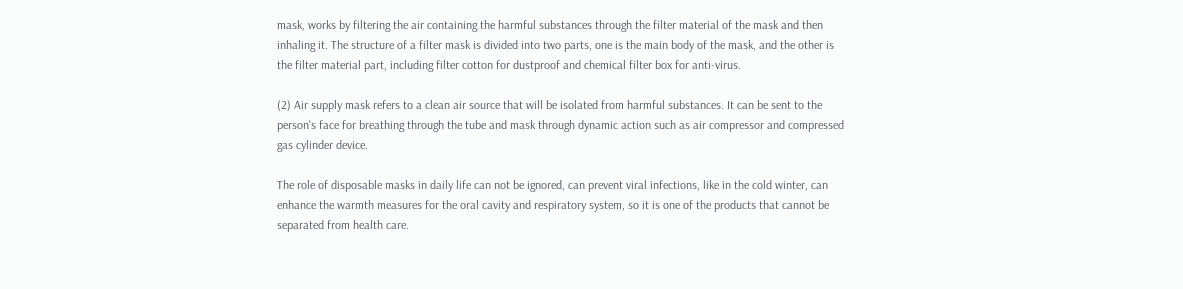mask, works by filtering the air containing the harmful substances through the filter material of the mask and then inhaling it. The structure of a filter mask is divided into two parts, one is the main body of the mask, and the other is the filter material part, including filter cotton for dustproof and chemical filter box for anti-virus.

(2) Air supply mask refers to a clean air source that will be isolated from harmful substances. It can be sent to the person's face for breathing through the tube and mask through dynamic action such as air compressor and compressed gas cylinder device.

The role of disposable masks in daily life can not be ignored, can prevent viral infections, like in the cold winter, can enhance the warmth measures for the oral cavity and respiratory system, so it is one of the products that cannot be separated from health care.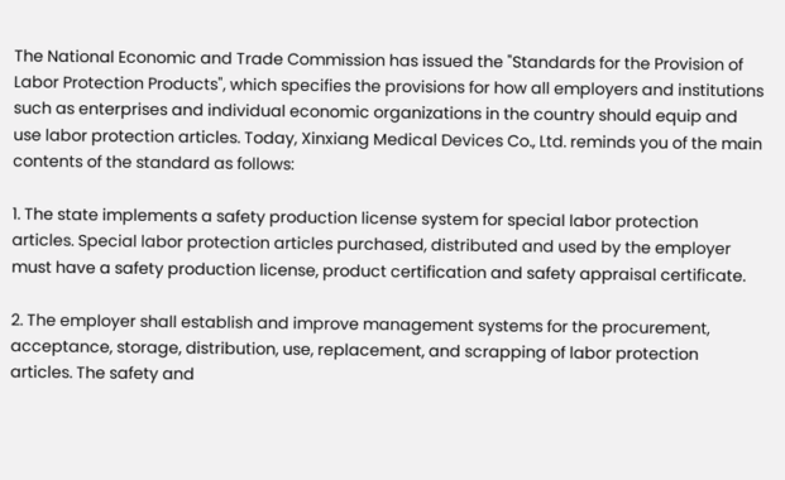The National Economic and Trade Commission has issued the "Standards for the Provision of Labor Protection Products", which specifies the provisions for how all employers and institutions such as enterprises and individual economic organizations in the country should equip and use labor protection articles. Today, Xinxiang Medical Devices Co., Ltd. reminds you of the main contents of the standard as follows:

1. The state implements a safety production license system for special labor protection articles. Special labor protection articles purchased, distributed and used by the employer must have a safety production license, product certification and safety appraisal certificate.

2. The employer shall establish and improve management systems for the procurement, acceptance, storage, distribution, use, replacement, and scrapping of labor protection articles. The safety and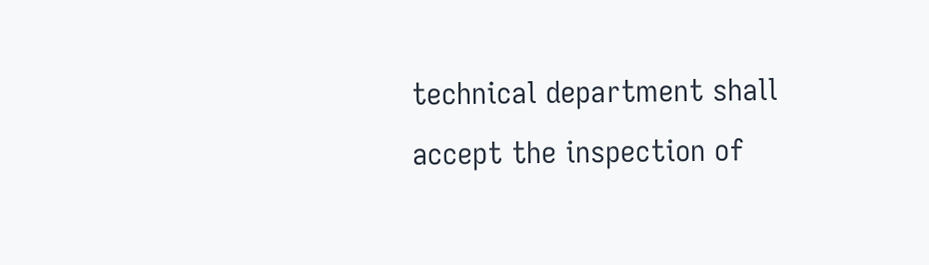technical department shall accept the inspection of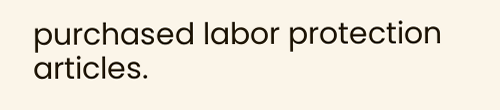purchased labor protection articles.